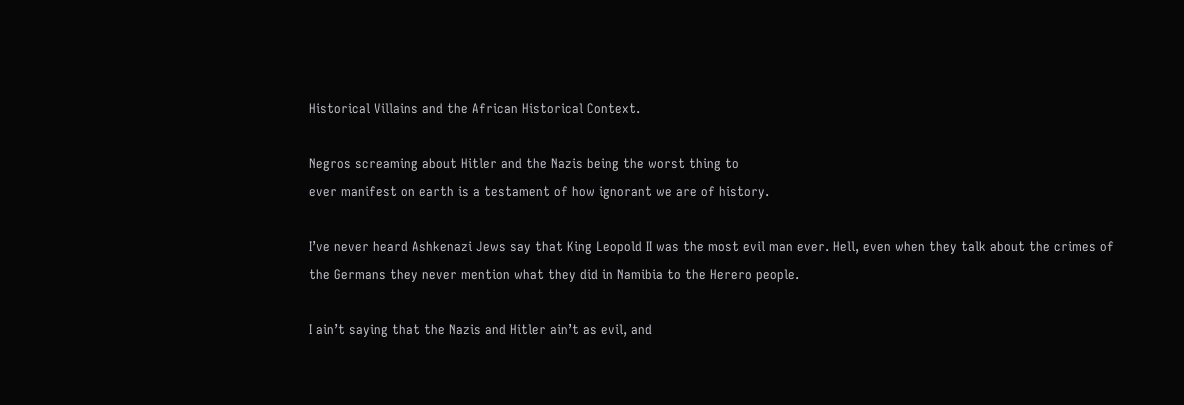Historical Villains and the African Historical Context.

Negros screaming about Hitler and the Nazis being the worst thing to
ever manifest on earth is a testament of how ignorant we are of history.

I’ve never heard Ashkenazi Jews say that King Leopold II was the most evil man ever. Hell, even when they talk about the crimes of the Germans they never mention what they did in Namibia to the Herero people.

I ain’t saying that the Nazis and Hitler ain’t as evil, and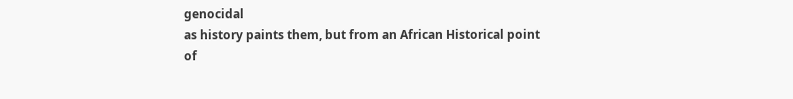genocidal
as history paints them, but from an African Historical point
of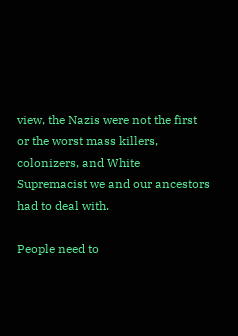view, the Nazis were not the first or the worst mass killers,
colonizers, and White Supremacist we and our ancestors had to deal with.

People need to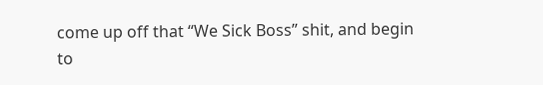come up off that “We Sick Boss” shit, and begin to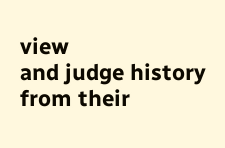view
and judge history from their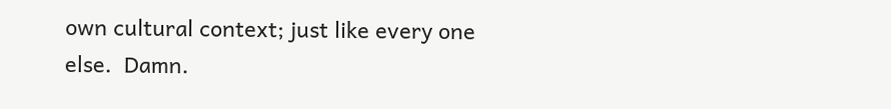own cultural context; just like every one
else.  Damn.